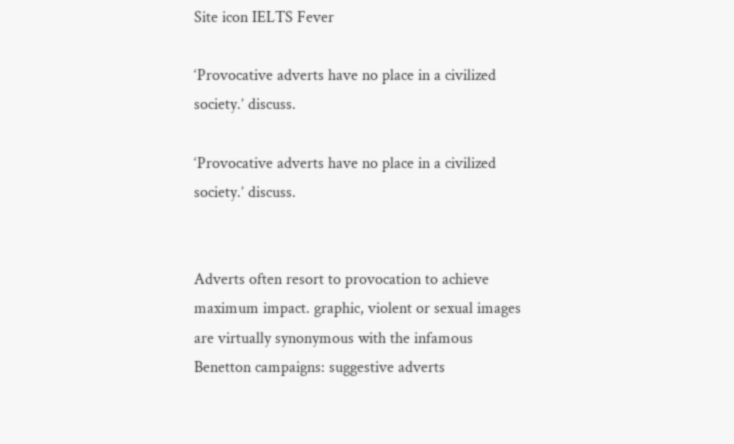Site icon IELTS Fever

‘Provocative adverts have no place in a civilized society.’ discuss.

‘Provocative adverts have no place in a civilized society.’ discuss.


Adverts often resort to provocation to achieve maximum impact. graphic, violent or sexual images are virtually synonymous with the infamous Benetton campaigns: suggestive adverts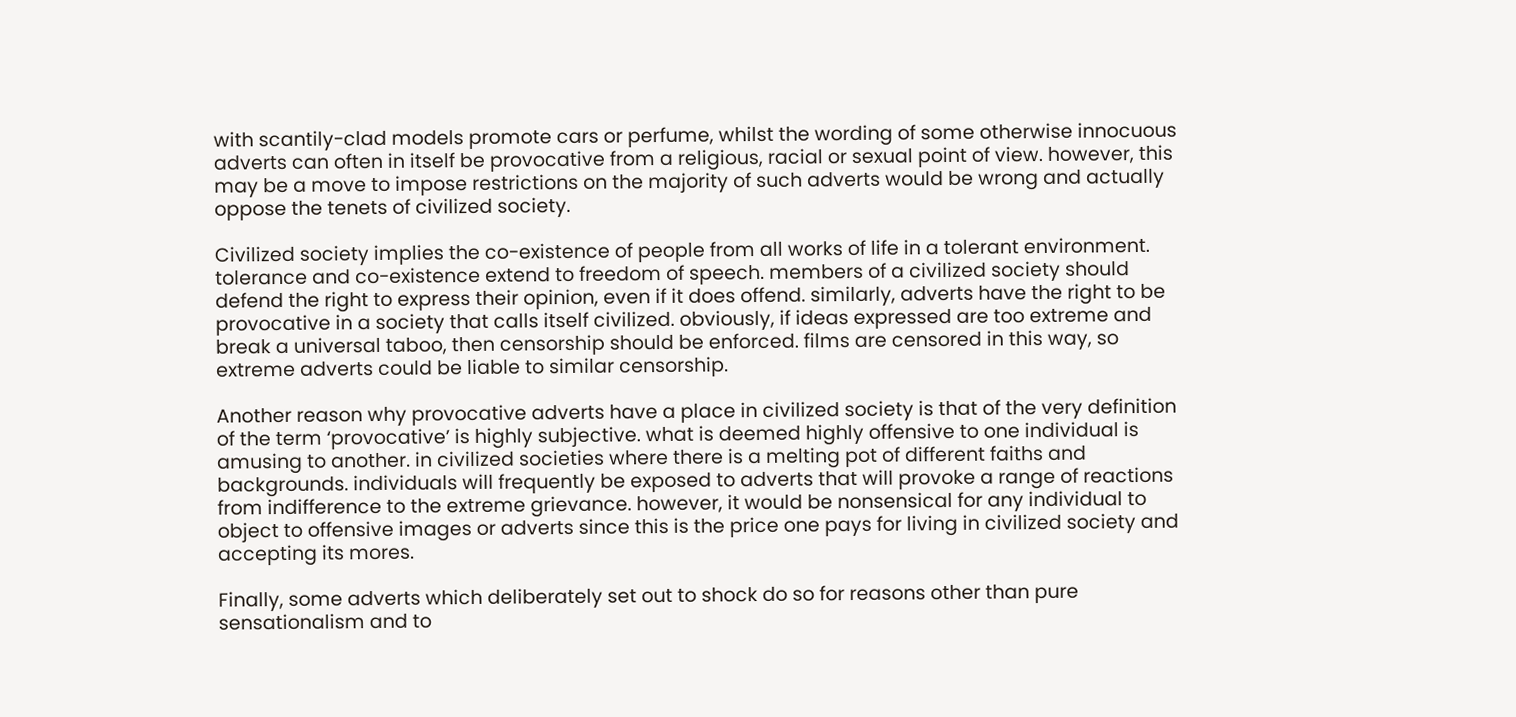with scantily-clad models promote cars or perfume, whilst the wording of some otherwise innocuous adverts can often in itself be provocative from a religious, racial or sexual point of view. however, this may be a move to impose restrictions on the majority of such adverts would be wrong and actually oppose the tenets of civilized society.

Civilized society implies the co-existence of people from all works of life in a tolerant environment. tolerance and co-existence extend to freedom of speech. members of a civilized society should defend the right to express their opinion, even if it does offend. similarly, adverts have the right to be provocative in a society that calls itself civilized. obviously, if ideas expressed are too extreme and break a universal taboo, then censorship should be enforced. films are censored in this way, so extreme adverts could be liable to similar censorship.

Another reason why provocative adverts have a place in civilized society is that of the very definition of the term ‘provocative’ is highly subjective. what is deemed highly offensive to one individual is amusing to another. in civilized societies where there is a melting pot of different faiths and backgrounds. individuals will frequently be exposed to adverts that will provoke a range of reactions from indifference to the extreme grievance. however, it would be nonsensical for any individual to object to offensive images or adverts since this is the price one pays for living in civilized society and accepting its mores.

Finally, some adverts which deliberately set out to shock do so for reasons other than pure sensationalism and to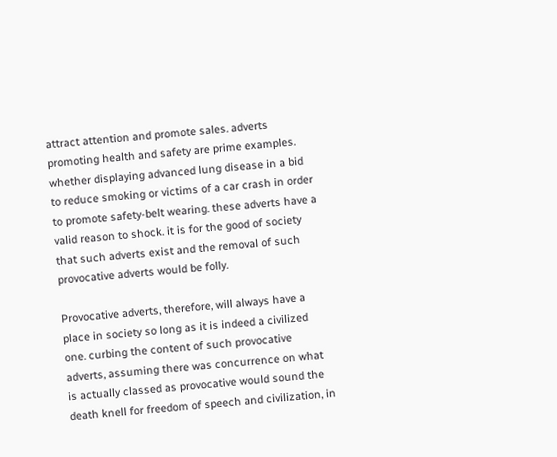attract attention and promote sales. adverts promoting health and safety are prime examples. whether displaying advanced lung disease in a bid to reduce smoking or victims of a car crash in order to promote safety-belt wearing. these adverts have a valid reason to shock. it is for the good of society that such adverts exist and the removal of such provocative adverts would be folly.

Provocative adverts, therefore, will always have a place in society so long as it is indeed a civilized one. curbing the content of such provocative adverts, assuming there was concurrence on what is actually classed as provocative would sound the death knell for freedom of speech and civilization, in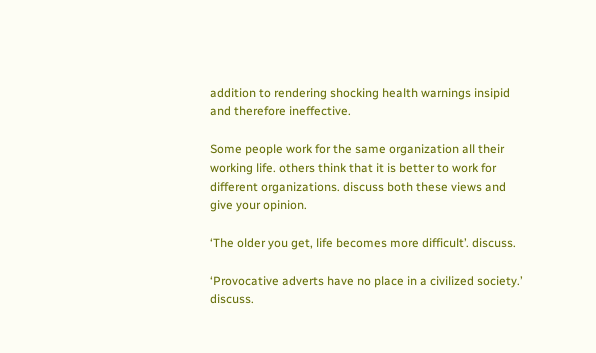addition to rendering shocking health warnings insipid and therefore ineffective.

Some people work for the same organization all their working life. others think that it is better to work for different organizations. discuss both these views and give your opinion.

‘The older you get, life becomes more difficult’. discuss.

‘Provocative adverts have no place in a civilized society.’ discuss.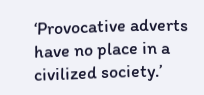‘Provocative adverts have no place in a civilized society.’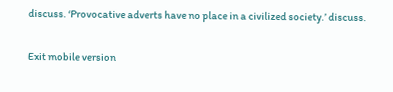discuss. ‘Provocative adverts have no place in a civilized society.’ discuss.

Exit mobile version